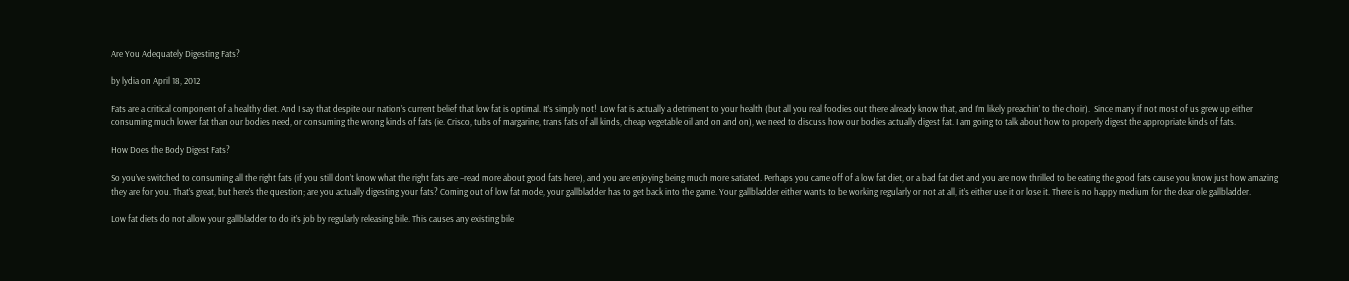Are You Adequately Digesting Fats?

by lydia on April 18, 2012

Fats are a critical component of a healthy diet. And I say that despite our nation’s current belief that low fat is optimal. It’s simply not!  Low fat is actually a detriment to your health (but all you real foodies out there already know that, and I’m likely preachin’ to the choir).  Since many if not most of us grew up either consuming much lower fat than our bodies need, or consuming the wrong kinds of fats (ie. Crisco, tubs of margarine, trans fats of all kinds, cheap vegetable oil and on and on), we need to discuss how our bodies actually digest fat. I am going to talk about how to properly digest the appropriate kinds of fats.

How Does the Body Digest Fats?

So you’ve switched to consuming all the right fats (if you still don’t know what the right fats are –read more about good fats here), and you are enjoying being much more satiated. Perhaps you came off of a low fat diet, or a bad fat diet and you are now thrilled to be eating the good fats cause you know just how amazing they are for you. That’s great, but here’s the question; are you actually digesting your fats? Coming out of low fat mode, your gallbladder has to get back into the game. Your gallbladder either wants to be working regularly or not at all, it’s either use it or lose it. There is no happy medium for the dear ole gallbladder.

Low fat diets do not allow your gallbladder to do it’s job by regularly releasing bile. This causes any existing bile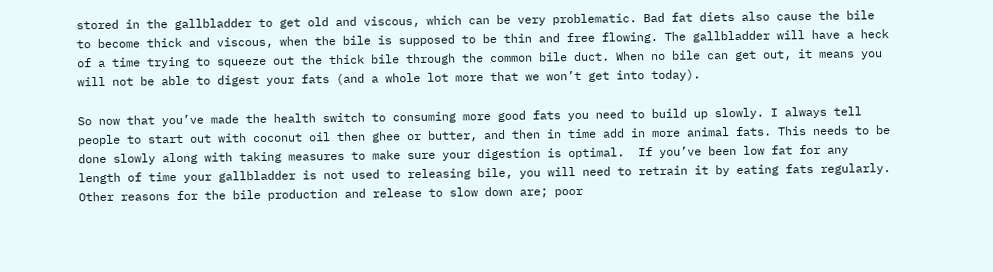stored in the gallbladder to get old and viscous, which can be very problematic. Bad fat diets also cause the bile to become thick and viscous, when the bile is supposed to be thin and free flowing. The gallbladder will have a heck of a time trying to squeeze out the thick bile through the common bile duct. When no bile can get out, it means you will not be able to digest your fats (and a whole lot more that we won’t get into today).

So now that you’ve made the health switch to consuming more good fats you need to build up slowly. I always tell people to start out with coconut oil then ghee or butter, and then in time add in more animal fats. This needs to be done slowly along with taking measures to make sure your digestion is optimal.  If you’ve been low fat for any length of time your gallbladder is not used to releasing bile, you will need to retrain it by eating fats regularly. Other reasons for the bile production and release to slow down are; poor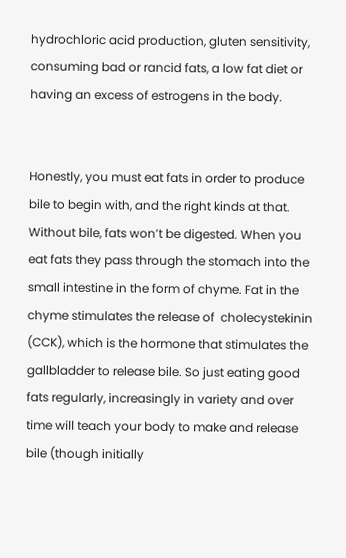hydrochloric acid production, gluten sensitivity, consuming bad or rancid fats, a low fat diet or having an excess of estrogens in the body.


Honestly, you must eat fats in order to produce bile to begin with, and the right kinds at that. Without bile, fats won’t be digested. When you eat fats they pass through the stomach into the small intestine in the form of chyme. Fat in the chyme stimulates the release of  cholecystekinin (CCK), which is the hormone that stimulates the gallbladder to release bile. So just eating good fats regularly, increasingly in variety and over time will teach your body to make and release bile (though initially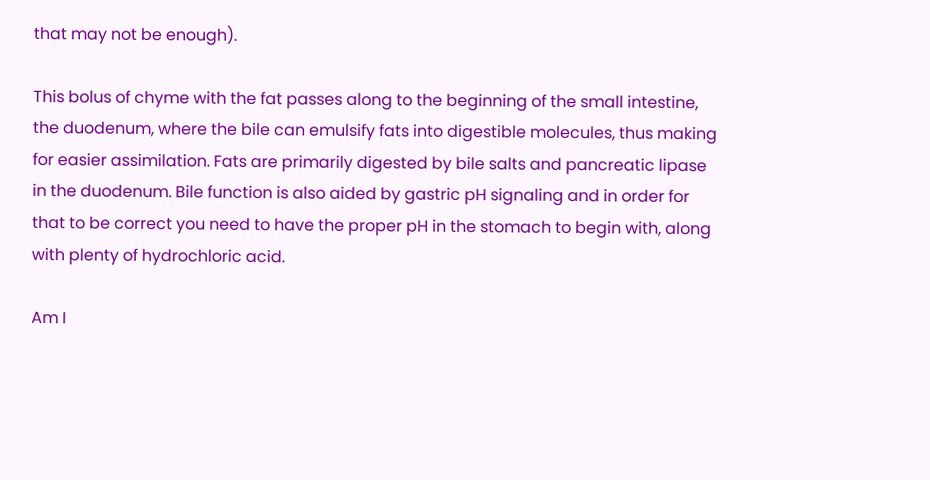that may not be enough).

This bolus of chyme with the fat passes along to the beginning of the small intestine, the duodenum, where the bile can emulsify fats into digestible molecules, thus making for easier assimilation. Fats are primarily digested by bile salts and pancreatic lipase in the duodenum. Bile function is also aided by gastric pH signaling and in order for that to be correct you need to have the proper pH in the stomach to begin with, along with plenty of hydrochloric acid.

Am I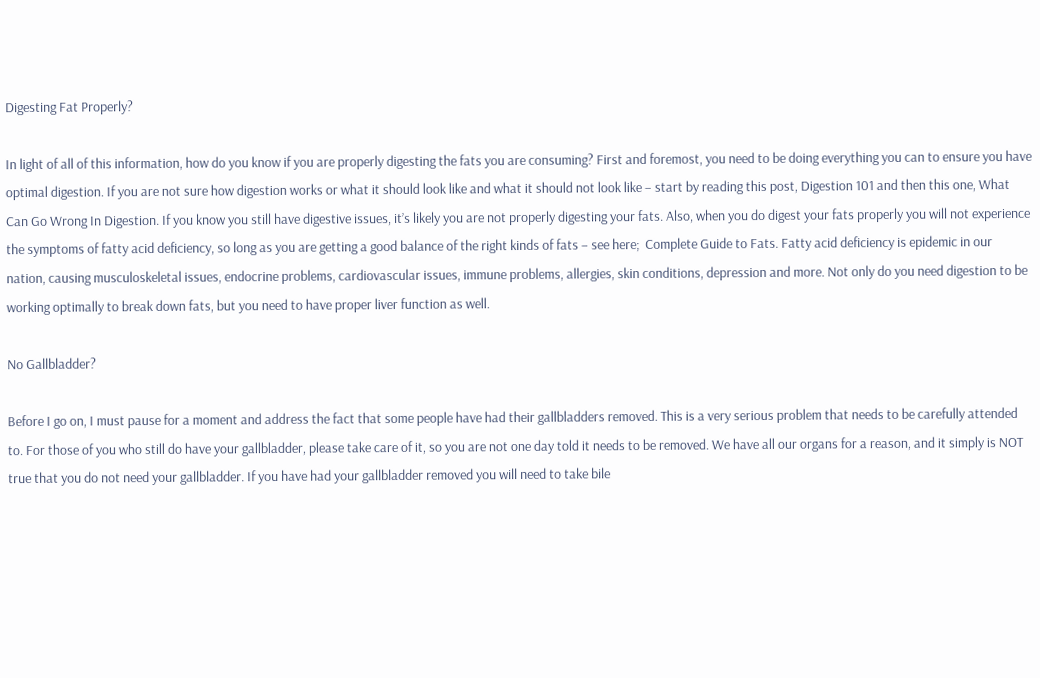Digesting Fat Properly?

In light of all of this information, how do you know if you are properly digesting the fats you are consuming? First and foremost, you need to be doing everything you can to ensure you have optimal digestion. If you are not sure how digestion works or what it should look like and what it should not look like – start by reading this post, Digestion 101 and then this one, What Can Go Wrong In Digestion. If you know you still have digestive issues, it’s likely you are not properly digesting your fats. Also, when you do digest your fats properly you will not experience the symptoms of fatty acid deficiency, so long as you are getting a good balance of the right kinds of fats – see here;  Complete Guide to Fats. Fatty acid deficiency is epidemic in our nation, causing musculoskeletal issues, endocrine problems, cardiovascular issues, immune problems, allergies, skin conditions, depression and more. Not only do you need digestion to be working optimally to break down fats, but you need to have proper liver function as well.

No Gallbladder?

Before I go on, I must pause for a moment and address the fact that some people have had their gallbladders removed. This is a very serious problem that needs to be carefully attended to. For those of you who still do have your gallbladder, please take care of it, so you are not one day told it needs to be removed. We have all our organs for a reason, and it simply is NOT true that you do not need your gallbladder. If you have had your gallbladder removed you will need to take bile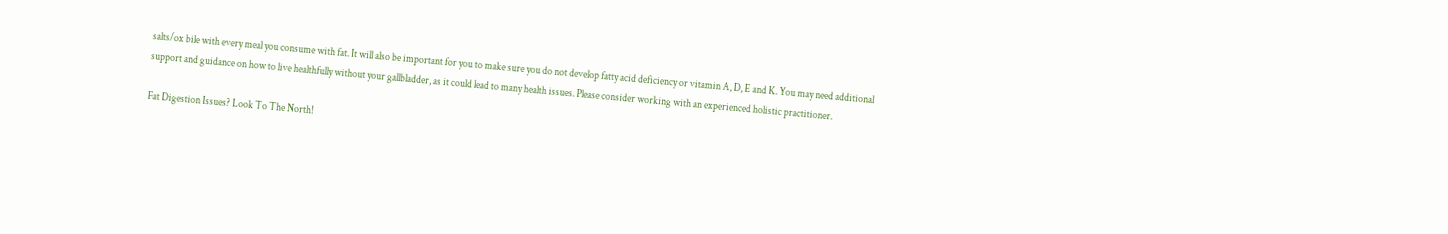salts/ox bile with every meal you consume with fat. It will also be important for you to make sure you do not develop fatty acid deficiency or vitamin A, D, E and K. You may need additional support and guidance on how to live healthfully without your gallbladder, as it could lead to many health issues. Please consider working with an experienced holistic practitioner.

Fat Digestion Issues? Look To The North!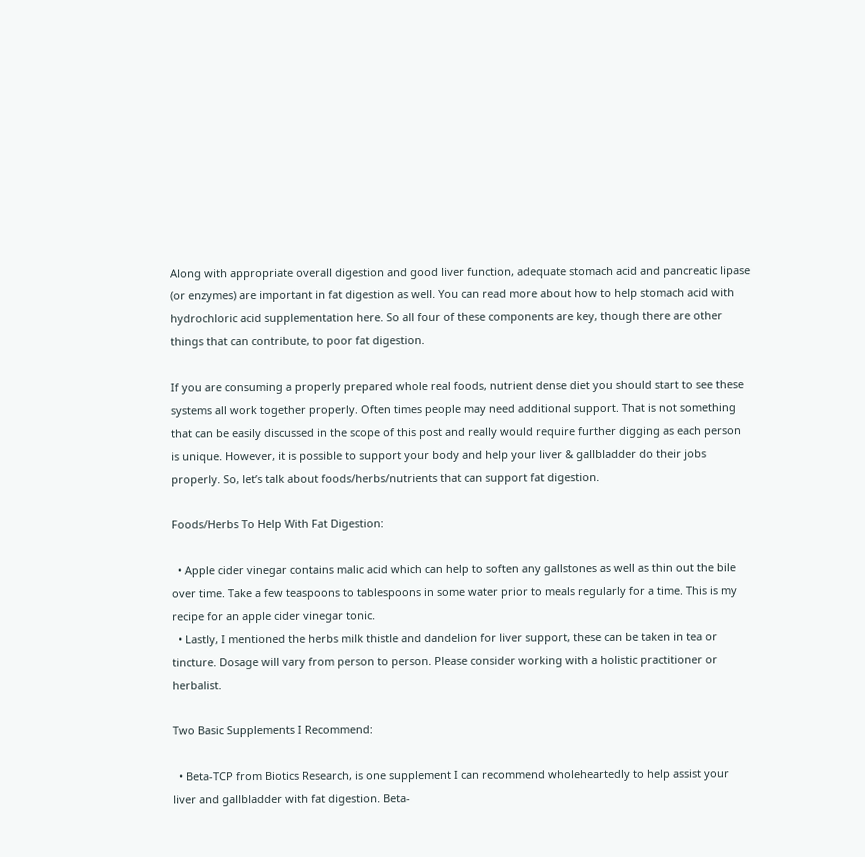Along with appropriate overall digestion and good liver function, adequate stomach acid and pancreatic lipase (or enzymes) are important in fat digestion as well. You can read more about how to help stomach acid with hydrochloric acid supplementation here. So all four of these components are key, though there are other things that can contribute, to poor fat digestion.

If you are consuming a properly prepared whole real foods, nutrient dense diet you should start to see these systems all work together properly. Often times people may need additional support. That is not something that can be easily discussed in the scope of this post and really would require further digging as each person is unique. However, it is possible to support your body and help your liver & gallbladder do their jobs properly. So, let’s talk about foods/herbs/nutrients that can support fat digestion.

Foods/Herbs To Help With Fat Digestion:

  • Apple cider vinegar contains malic acid which can help to soften any gallstones as well as thin out the bile over time. Take a few teaspoons to tablespoons in some water prior to meals regularly for a time. This is my recipe for an apple cider vinegar tonic.
  • Lastly, I mentioned the herbs milk thistle and dandelion for liver support, these can be taken in tea or tincture. Dosage will vary from person to person. Please consider working with a holistic practitioner or herbalist.

Two Basic Supplements I Recommend:

  • Beta-TCP from Biotics Research, is one supplement I can recommend wholeheartedly to help assist your liver and gallbladder with fat digestion. Beta-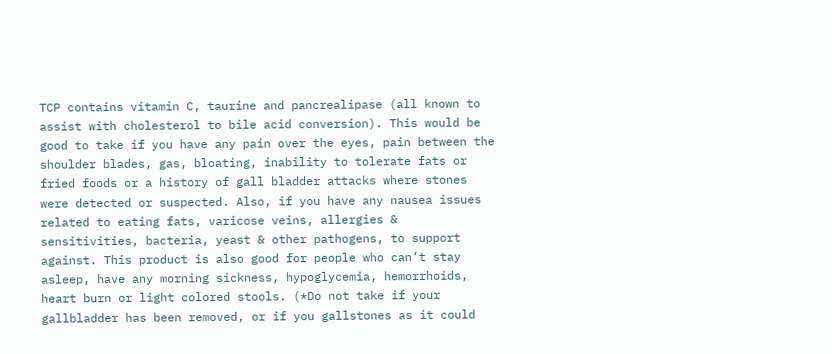TCP contains vitamin C, taurine and pancrealipase (all known to assist with cholesterol to bile acid conversion). This would be good to take if you have any pain over the eyes, pain between the shoulder blades, gas, bloating, inability to tolerate fats or fried foods or a history of gall bladder attacks where stones were detected or suspected. Also, if you have any nausea issues related to eating fats, varicose veins, allergies & sensitivities, bacteria, yeast & other pathogens, to support against. This product is also good for people who can’t stay asleep, have any morning sickness, hypoglycemia, hemorrhoids, heart burn or light colored stools. (*Do not take if your gallbladder has been removed, or if you gallstones as it could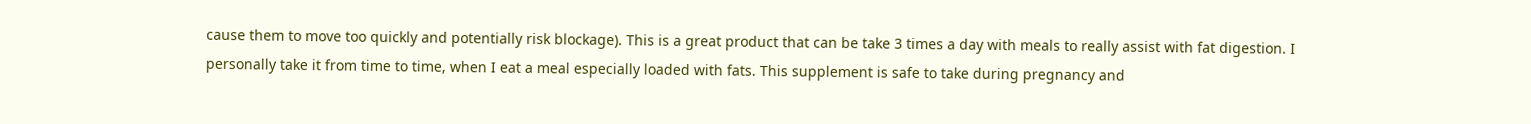cause them to move too quickly and potentially risk blockage). This is a great product that can be take 3 times a day with meals to really assist with fat digestion. I personally take it from time to time, when I eat a meal especially loaded with fats. This supplement is safe to take during pregnancy and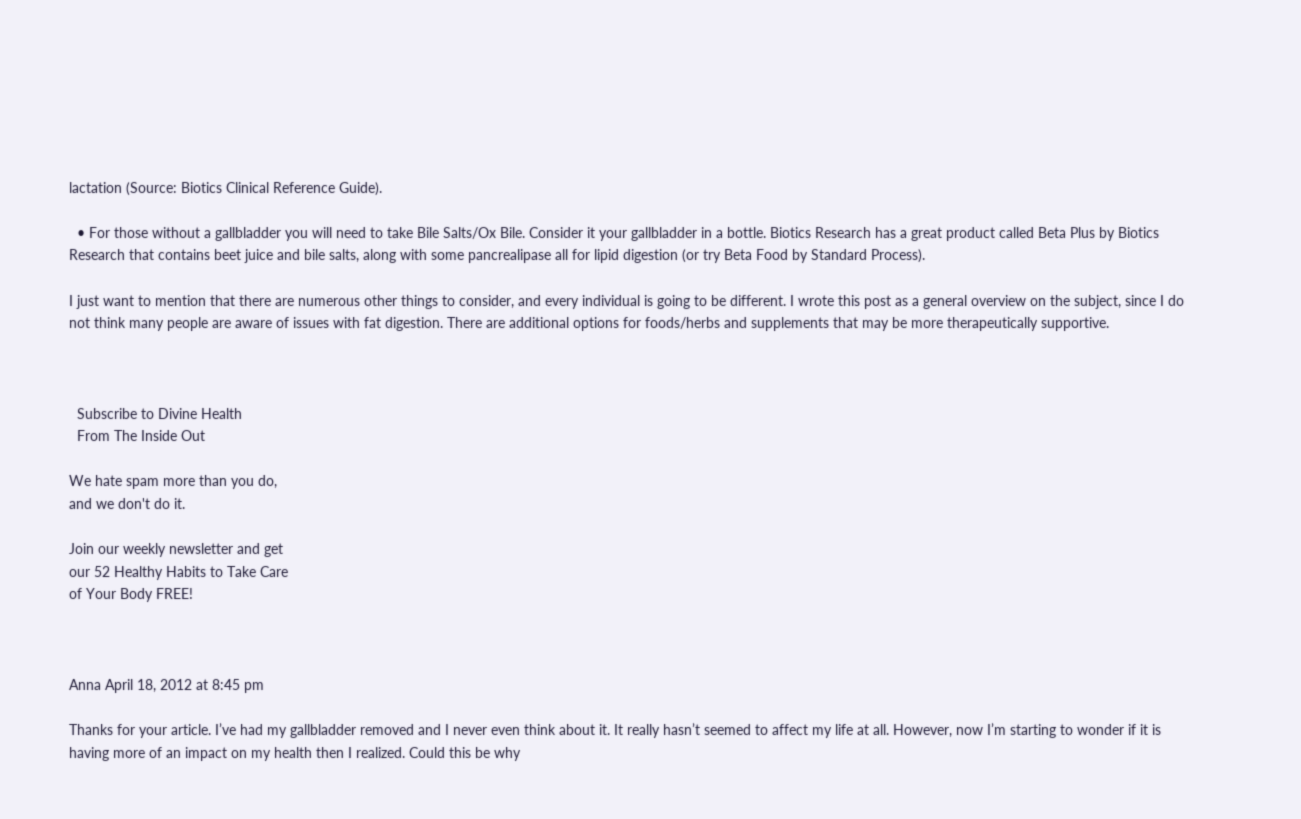lactation (Source: Biotics Clinical Reference Guide).

  • For those without a gallbladder you will need to take Bile Salts/Ox Bile. Consider it your gallbladder in a bottle. Biotics Research has a great product called Beta Plus by Biotics Research that contains beet juice and bile salts, along with some pancrealipase all for lipid digestion (or try Beta Food by Standard Process).

I just want to mention that there are numerous other things to consider, and every individual is going to be different. I wrote this post as a general overview on the subject, since I do not think many people are aware of issues with fat digestion. There are additional options for foods/herbs and supplements that may be more therapeutically supportive.



  Subscribe to Divine Health
  From The Inside Out

We hate spam more than you do,
and we don't do it.

Join our weekly newsletter and get
our 52 Healthy Habits to Take Care
of Your Body FREE!



Anna April 18, 2012 at 8:45 pm

Thanks for your article. I’ve had my gallbladder removed and I never even think about it. It really hasn’t seemed to affect my life at all. However, now I’m starting to wonder if it is having more of an impact on my health then I realized. Could this be why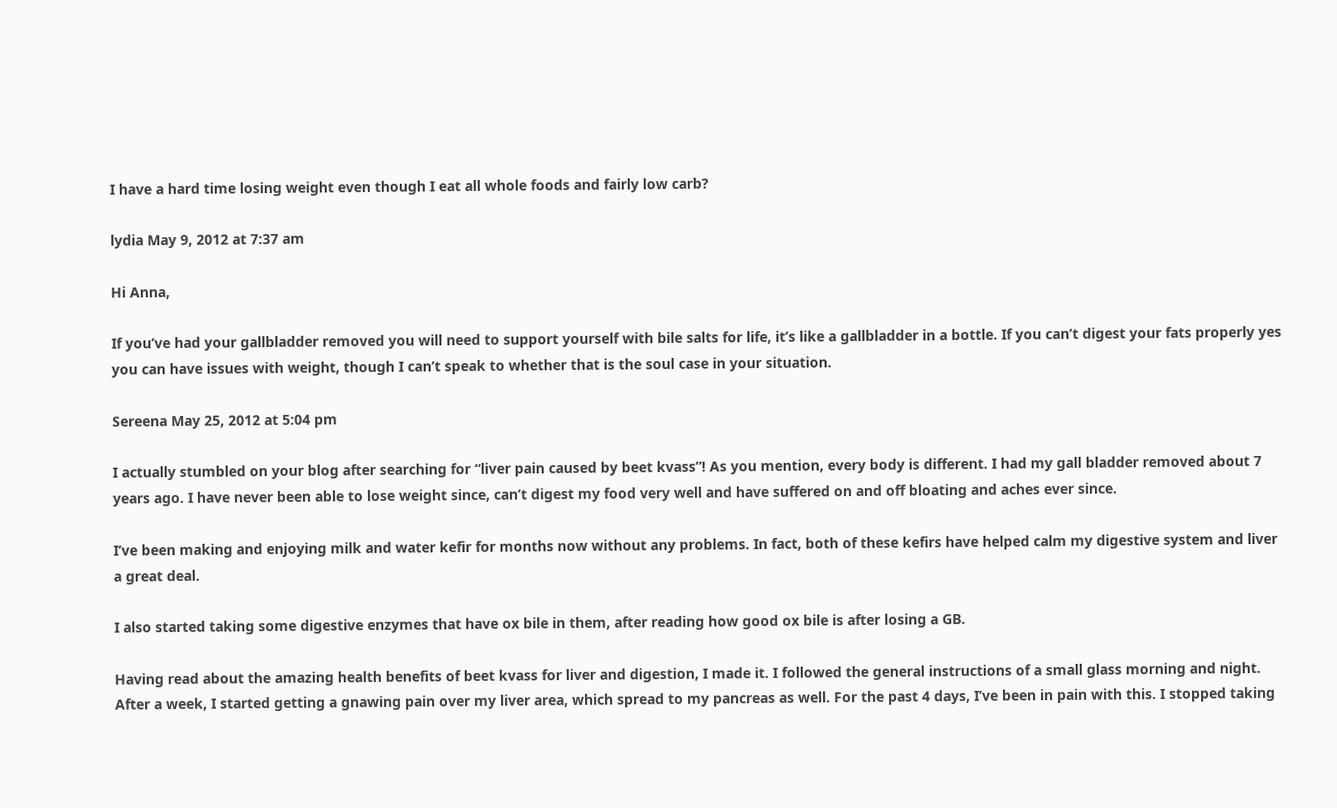I have a hard time losing weight even though I eat all whole foods and fairly low carb?

lydia May 9, 2012 at 7:37 am

Hi Anna,

If you’ve had your gallbladder removed you will need to support yourself with bile salts for life, it’s like a gallbladder in a bottle. If you can’t digest your fats properly yes you can have issues with weight, though I can’t speak to whether that is the soul case in your situation.

Sereena May 25, 2012 at 5:04 pm

I actually stumbled on your blog after searching for “liver pain caused by beet kvass”! As you mention, every body is different. I had my gall bladder removed about 7 years ago. I have never been able to lose weight since, can’t digest my food very well and have suffered on and off bloating and aches ever since.

I’ve been making and enjoying milk and water kefir for months now without any problems. In fact, both of these kefirs have helped calm my digestive system and liver a great deal.

I also started taking some digestive enzymes that have ox bile in them, after reading how good ox bile is after losing a GB.

Having read about the amazing health benefits of beet kvass for liver and digestion, I made it. I followed the general instructions of a small glass morning and night. After a week, I started getting a gnawing pain over my liver area, which spread to my pancreas as well. For the past 4 days, I’ve been in pain with this. I stopped taking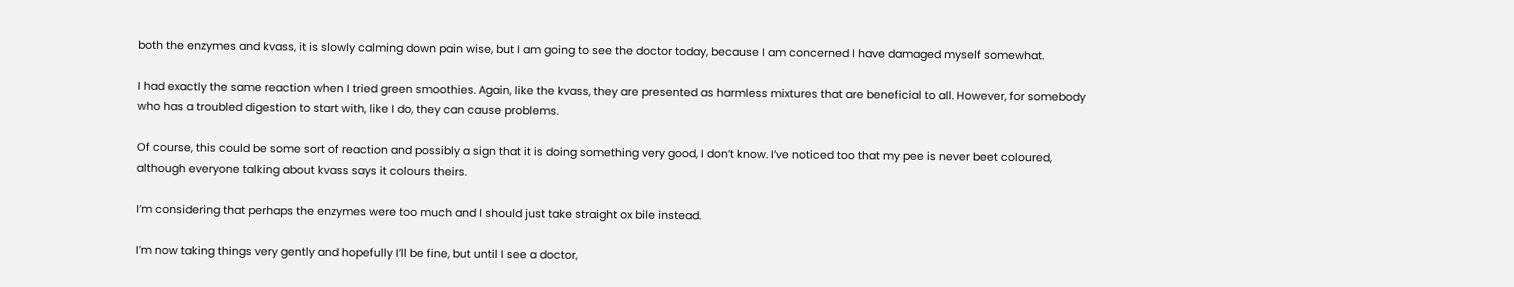both the enzymes and kvass, it is slowly calming down pain wise, but I am going to see the doctor today, because I am concerned I have damaged myself somewhat.

I had exactly the same reaction when I tried green smoothies. Again, like the kvass, they are presented as harmless mixtures that are beneficial to all. However, for somebody who has a troubled digestion to start with, like I do, they can cause problems.

Of course, this could be some sort of reaction and possibly a sign that it is doing something very good, I don’t know. I’ve noticed too that my pee is never beet coloured, although everyone talking about kvass says it colours theirs.

I’m considering that perhaps the enzymes were too much and I should just take straight ox bile instead.

I’m now taking things very gently and hopefully I’ll be fine, but until I see a doctor,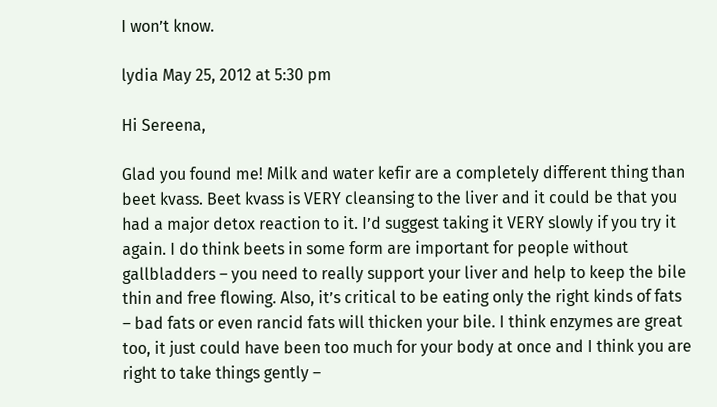I won’t know.

lydia May 25, 2012 at 5:30 pm

Hi Sereena,

Glad you found me! Milk and water kefir are a completely different thing than beet kvass. Beet kvass is VERY cleansing to the liver and it could be that you had a major detox reaction to it. I’d suggest taking it VERY slowly if you try it again. I do think beets in some form are important for people without gallbladders – you need to really support your liver and help to keep the bile thin and free flowing. Also, it’s critical to be eating only the right kinds of fats – bad fats or even rancid fats will thicken your bile. I think enzymes are great too, it just could have been too much for your body at once and I think you are right to take things gently –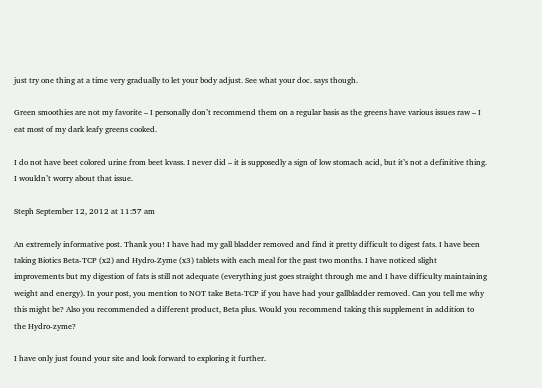just try one thing at a time very gradually to let your body adjust. See what your doc. says though.

Green smoothies are not my favorite – I personally don’t recommend them on a regular basis as the greens have various issues raw – I eat most of my dark leafy greens cooked.

I do not have beet colored urine from beet kvass. I never did – it is supposedly a sign of low stomach acid, but it’s not a definitive thing. I wouldn’t worry about that issue.

Steph September 12, 2012 at 11:57 am

An extremely informative post. Thank you! I have had my gall bladder removed and find it pretty difficult to digest fats. I have been taking Biotics Beta-TCP (x2) and Hydro-Zyme (x3) tablets with each meal for the past two months. I have noticed slight improvements but my digestion of fats is still not adequate (everything just goes straight through me and I have difficulty maintaining weight and energy). In your post, you mention to NOT take Beta-TCP if you have had your gallbladder removed. Can you tell me why this might be? Also you recommended a different product, Beta plus. Would you recommend taking this supplement in addition to the Hydro-zyme?

I have only just found your site and look forward to exploring it further.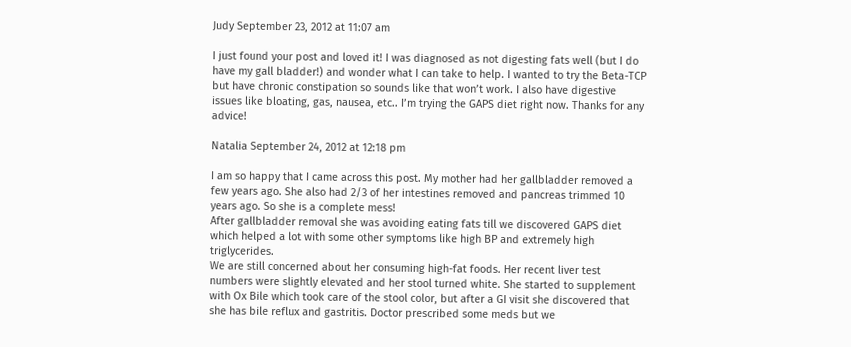Judy September 23, 2012 at 11:07 am

I just found your post and loved it! I was diagnosed as not digesting fats well (but I do have my gall bladder!) and wonder what I can take to help. I wanted to try the Beta-TCP but have chronic constipation so sounds like that won’t work. I also have digestive issues like bloating, gas, nausea, etc.. I’m trying the GAPS diet right now. Thanks for any advice!

Natalia September 24, 2012 at 12:18 pm

I am so happy that I came across this post. My mother had her gallbladder removed a few years ago. She also had 2/3 of her intestines removed and pancreas trimmed 10 years ago. So she is a complete mess!
After gallbladder removal she was avoiding eating fats till we discovered GAPS diet which helped a lot with some other symptoms like high BP and extremely high triglycerides.
We are still concerned about her consuming high-fat foods. Her recent liver test numbers were slightly elevated and her stool turned white. She started to supplement with Ox Bile which took care of the stool color, but after a GI visit she discovered that she has bile reflux and gastritis. Doctor prescribed some meds but we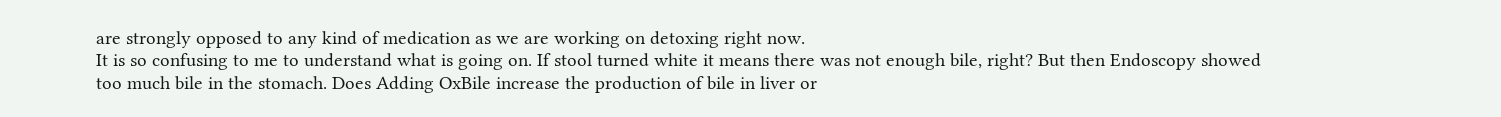are strongly opposed to any kind of medication as we are working on detoxing right now.
It is so confusing to me to understand what is going on. If stool turned white it means there was not enough bile, right? But then Endoscopy showed too much bile in the stomach. Does Adding OxBile increase the production of bile in liver or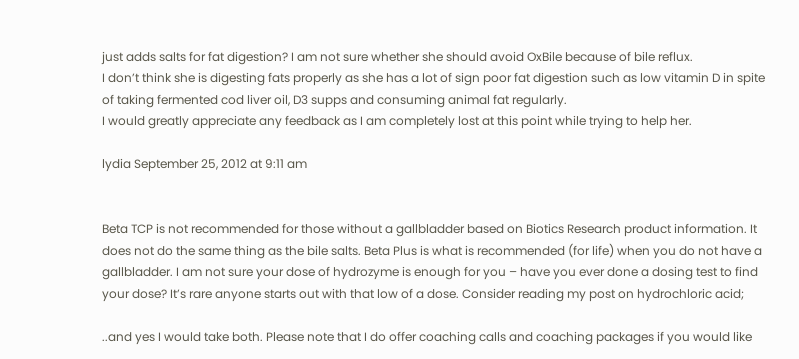just adds salts for fat digestion? I am not sure whether she should avoid OxBile because of bile reflux.
I don’t think she is digesting fats properly as she has a lot of sign poor fat digestion such as low vitamin D in spite of taking fermented cod liver oil, D3 supps and consuming animal fat regularly.
I would greatly appreciate any feedback as I am completely lost at this point while trying to help her.

lydia September 25, 2012 at 9:11 am


Beta TCP is not recommended for those without a gallbladder based on Biotics Research product information. It does not do the same thing as the bile salts. Beta Plus is what is recommended (for life) when you do not have a gallbladder. I am not sure your dose of hydrozyme is enough for you – have you ever done a dosing test to find your dose? It’s rare anyone starts out with that low of a dose. Consider reading my post on hydrochloric acid;

..and yes I would take both. Please note that I do offer coaching calls and coaching packages if you would like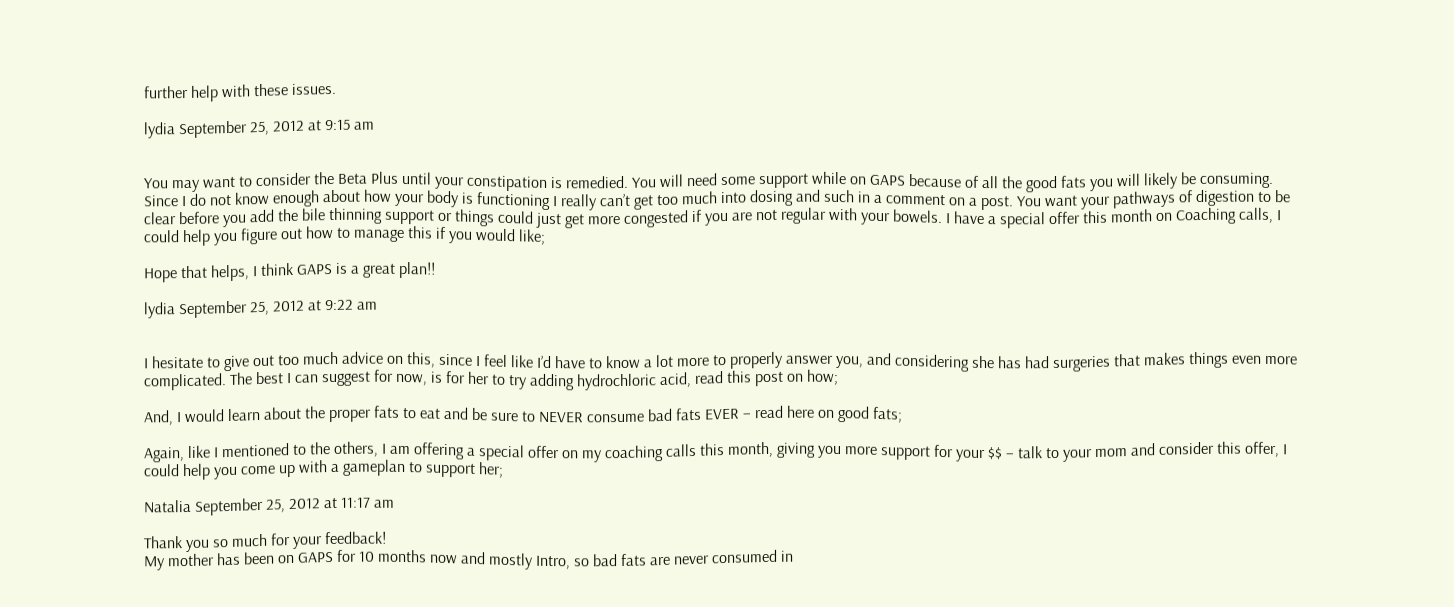further help with these issues.

lydia September 25, 2012 at 9:15 am


You may want to consider the Beta Plus until your constipation is remedied. You will need some support while on GAPS because of all the good fats you will likely be consuming. Since I do not know enough about how your body is functioning I really can’t get too much into dosing and such in a comment on a post. You want your pathways of digestion to be clear before you add the bile thinning support or things could just get more congested if you are not regular with your bowels. I have a special offer this month on Coaching calls, I could help you figure out how to manage this if you would like;

Hope that helps, I think GAPS is a great plan!!

lydia September 25, 2012 at 9:22 am


I hesitate to give out too much advice on this, since I feel like I’d have to know a lot more to properly answer you, and considering she has had surgeries that makes things even more complicated. The best I can suggest for now, is for her to try adding hydrochloric acid, read this post on how;

And, I would learn about the proper fats to eat and be sure to NEVER consume bad fats EVER – read here on good fats;

Again, like I mentioned to the others, I am offering a special offer on my coaching calls this month, giving you more support for your $$ – talk to your mom and consider this offer, I could help you come up with a gameplan to support her;

Natalia September 25, 2012 at 11:17 am

Thank you so much for your feedback!
My mother has been on GAPS for 10 months now and mostly Intro, so bad fats are never consumed in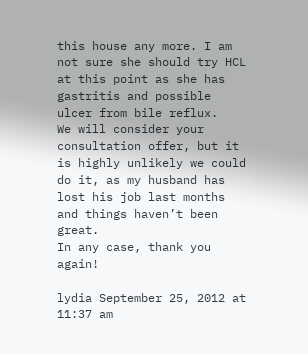this house any more. I am not sure she should try HCL at this point as she has gastritis and possible ulcer from bile reflux.
We will consider your consultation offer, but it is highly unlikely we could do it, as my husband has lost his job last months and things haven’t been great.
In any case, thank you again!

lydia September 25, 2012 at 11:37 am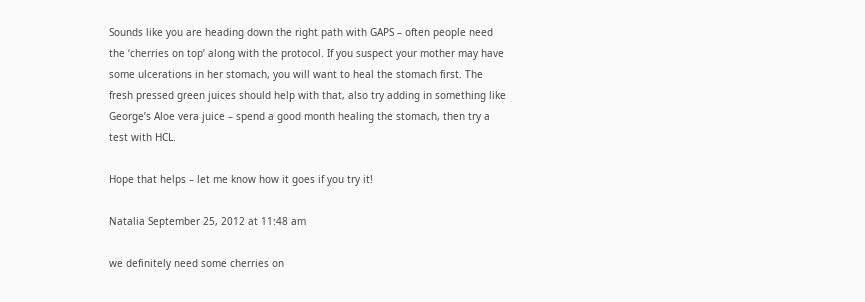Sounds like you are heading down the right path with GAPS – often people need the ‘cherries on top’ along with the protocol. If you suspect your mother may have some ulcerations in her stomach, you will want to heal the stomach first. The fresh pressed green juices should help with that, also try adding in something like George’s Aloe vera juice – spend a good month healing the stomach, then try a test with HCL.

Hope that helps – let me know how it goes if you try it!

Natalia September 25, 2012 at 11:48 am

we definitely need some cherries on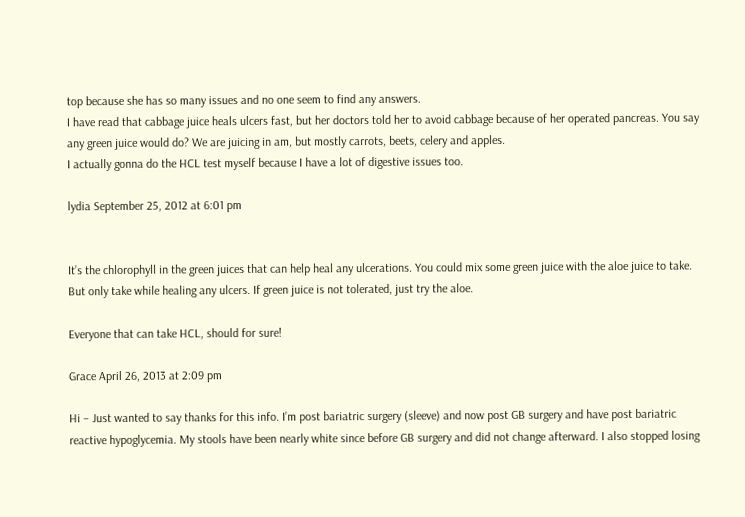top because she has so many issues and no one seem to find any answers.
I have read that cabbage juice heals ulcers fast, but her doctors told her to avoid cabbage because of her operated pancreas. You say any green juice would do? We are juicing in am, but mostly carrots, beets, celery and apples.
I actually gonna do the HCL test myself because I have a lot of digestive issues too.

lydia September 25, 2012 at 6:01 pm


It’s the chlorophyll in the green juices that can help heal any ulcerations. You could mix some green juice with the aloe juice to take. But only take while healing any ulcers. If green juice is not tolerated, just try the aloe.

Everyone that can take HCL, should for sure!

Grace April 26, 2013 at 2:09 pm

Hi – Just wanted to say thanks for this info. I’m post bariatric surgery (sleeve) and now post GB surgery and have post bariatric reactive hypoglycemia. My stools have been nearly white since before GB surgery and did not change afterward. I also stopped losing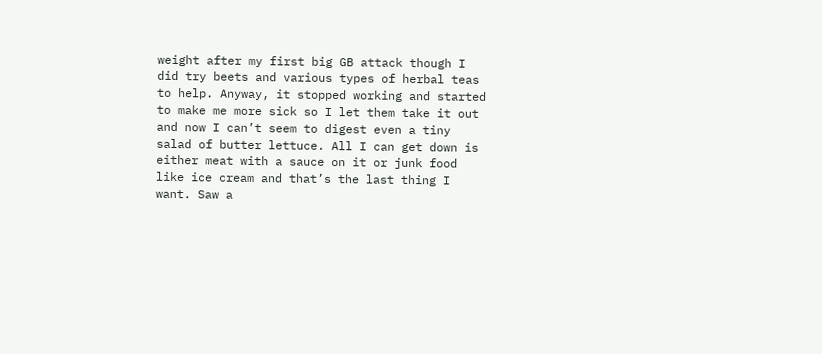weight after my first big GB attack though I did try beets and various types of herbal teas to help. Anyway, it stopped working and started to make me more sick so I let them take it out and now I can’t seem to digest even a tiny salad of butter lettuce. All I can get down is either meat with a sauce on it or junk food like ice cream and that’s the last thing I want. Saw a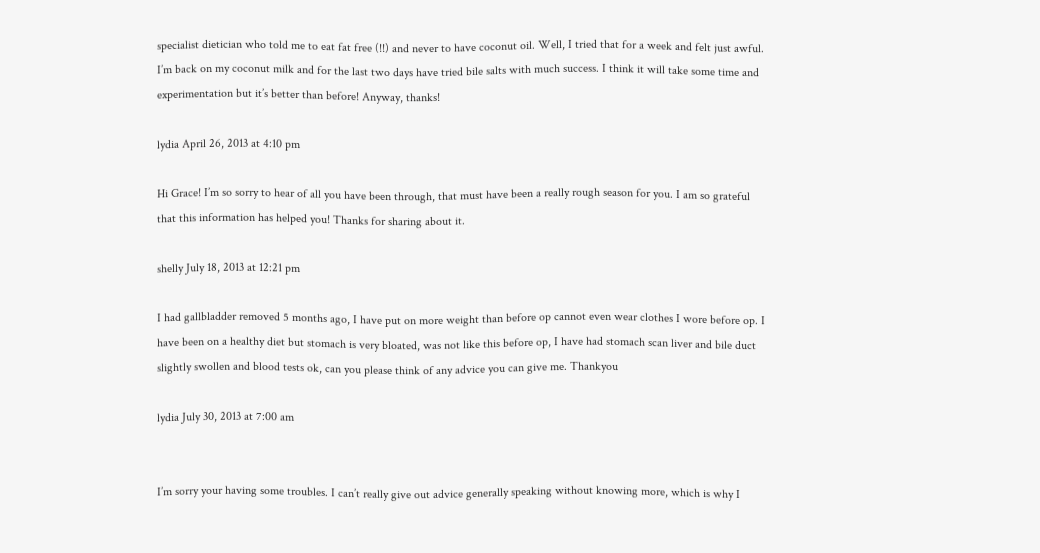specialist dietician who told me to eat fat free (!!) and never to have coconut oil. Well, I tried that for a week and felt just awful. I’m back on my coconut milk and for the last two days have tried bile salts with much success. I think it will take some time and experimentation but it’s better than before! Anyway, thanks!

lydia April 26, 2013 at 4:10 pm

Hi Grace! I’m so sorry to hear of all you have been through, that must have been a really rough season for you. I am so grateful that this information has helped you! Thanks for sharing about it.

shelly July 18, 2013 at 12:21 pm

I had gallbladder removed 5 months ago, I have put on more weight than before op cannot even wear clothes I wore before op. I have been on a healthy diet but stomach is very bloated, was not like this before op, I have had stomach scan liver and bile duct slightly swollen and blood tests ok, can you please think of any advice you can give me. Thankyou

lydia July 30, 2013 at 7:00 am


I’m sorry your having some troubles. I can’t really give out advice generally speaking without knowing more, which is why I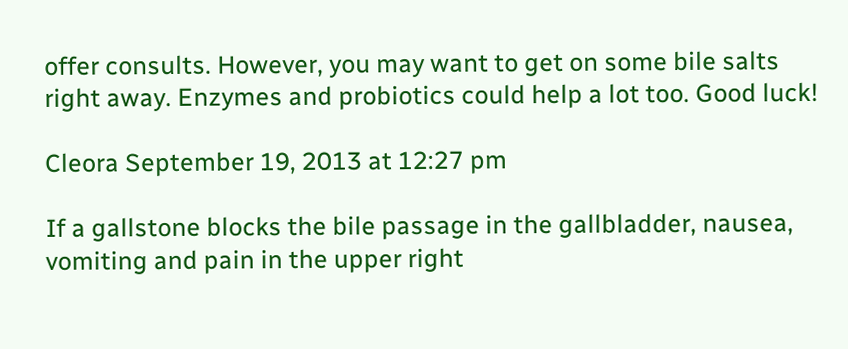offer consults. However, you may want to get on some bile salts right away. Enzymes and probiotics could help a lot too. Good luck!

Cleora September 19, 2013 at 12:27 pm

If a gallstone blocks the bile passage in the gallbladder, nausea, vomiting and pain in the upper right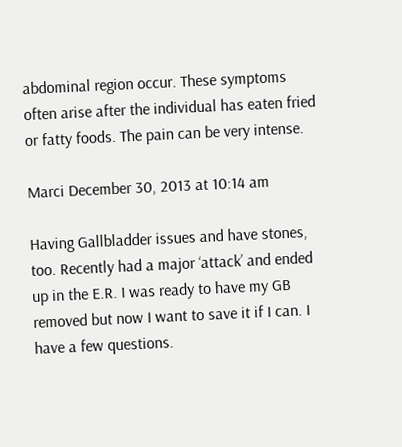abdominal region occur. These symptoms often arise after the individual has eaten fried or fatty foods. The pain can be very intense.

Marci December 30, 2013 at 10:14 am

Having Gallbladder issues and have stones, too. Recently had a major ‘attack’ and ended up in the E.R. I was ready to have my GB removed but now I want to save it if I can. I have a few questions.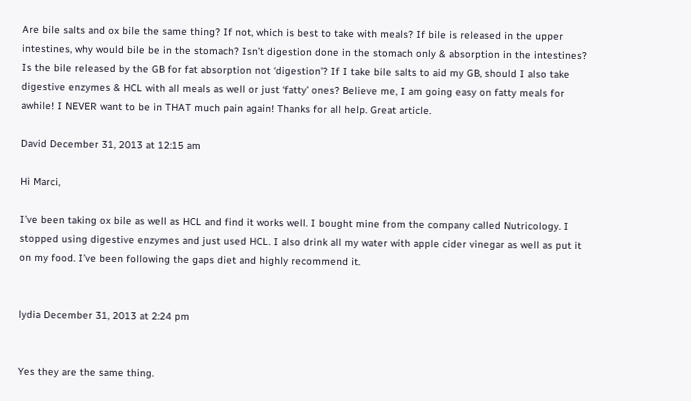Are bile salts and ox bile the same thing? If not, which is best to take with meals? If bile is released in the upper intestines, why would bile be in the stomach? Isn’t digestion done in the stomach only & absorption in the intestines? Is the bile released by the GB for fat absorption not ‘digestion’? If I take bile salts to aid my GB, should I also take digestive enzymes & HCL with all meals as well or just ‘fatty’ ones? Believe me, I am going easy on fatty meals for awhile! I NEVER want to be in THAT much pain again! Thanks for all help. Great article.

David December 31, 2013 at 12:15 am

Hi Marci,

I’ve been taking ox bile as well as HCL and find it works well. I bought mine from the company called Nutricology. I stopped using digestive enzymes and just used HCL. I also drink all my water with apple cider vinegar as well as put it on my food. I’ve been following the gaps diet and highly recommend it.


lydia December 31, 2013 at 2:24 pm


Yes they are the same thing.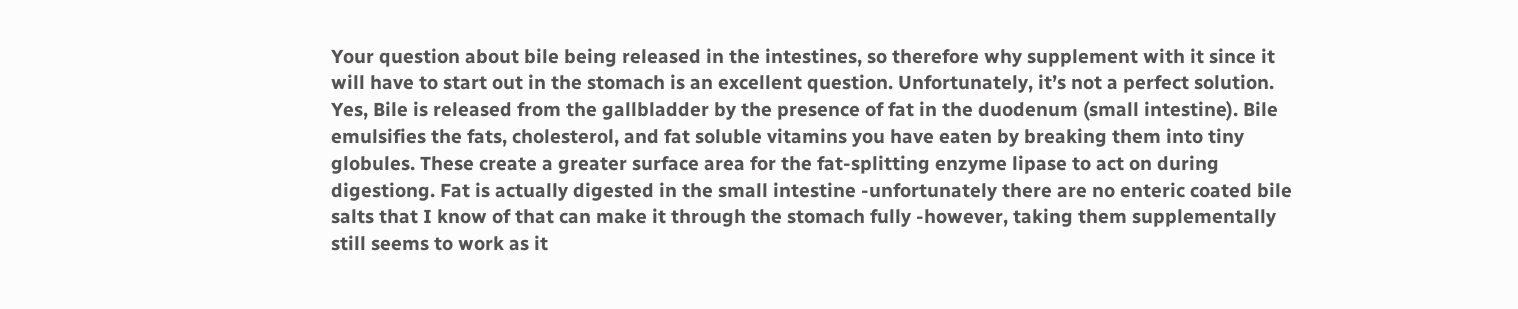Your question about bile being released in the intestines, so therefore why supplement with it since it will have to start out in the stomach is an excellent question. Unfortunately, it’s not a perfect solution. Yes, Bile is released from the gallbladder by the presence of fat in the duodenum (small intestine). Bile emulsifies the fats, cholesterol, and fat soluble vitamins you have eaten by breaking them into tiny globules. These create a greater surface area for the fat-splitting enzyme lipase to act on during digestiong. Fat is actually digested in the small intestine -unfortunately there are no enteric coated bile salts that I know of that can make it through the stomach fully -however, taking them supplementally still seems to work as it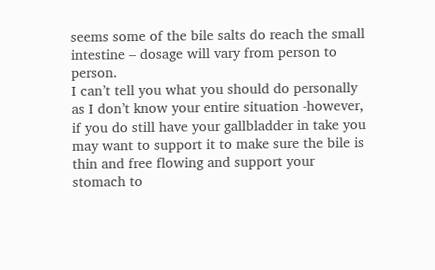seems some of the bile salts do reach the small intestine – dosage will vary from person to person.
I can’t tell you what you should do personally as I don’t know your entire situation -however, if you do still have your gallbladder in take you may want to support it to make sure the bile is thin and free flowing and support your stomach to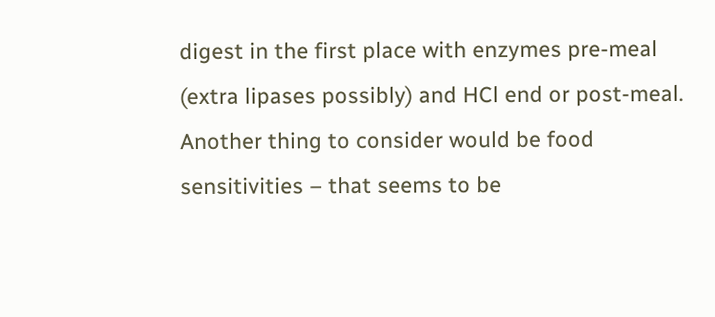digest in the first place with enzymes pre-meal (extra lipases possibly) and HCl end or post-meal. Another thing to consider would be food sensitivities – that seems to be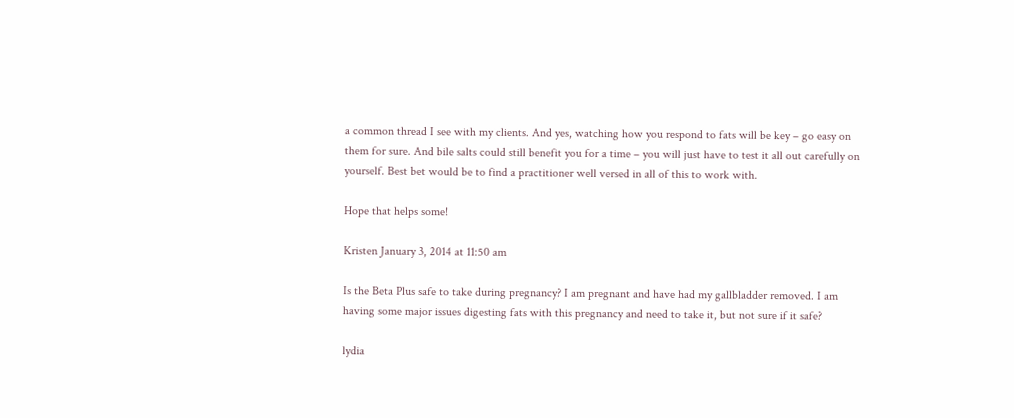a common thread I see with my clients. And yes, watching how you respond to fats will be key – go easy on them for sure. And bile salts could still benefit you for a time – you will just have to test it all out carefully on yourself. Best bet would be to find a practitioner well versed in all of this to work with.

Hope that helps some!

Kristen January 3, 2014 at 11:50 am

Is the Beta Plus safe to take during pregnancy? I am pregnant and have had my gallbladder removed. I am having some major issues digesting fats with this pregnancy and need to take it, but not sure if it safe?

lydia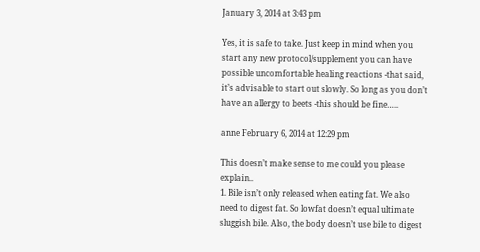January 3, 2014 at 3:43 pm

Yes, it is safe to take. Just keep in mind when you start any new protocol/supplement you can have possible uncomfortable healing reactions -that said, it’s advisable to start out slowly. So long as you don’t have an allergy to beets -this should be fine…..

anne February 6, 2014 at 12:29 pm

This doesn’t make sense to me could you please explain..
1. Bile isn’t only released when eating fat. We also need to digest fat. So lowfat doesn’t equal ultimate sluggish bile. Also, the body doesn’t use bile to digest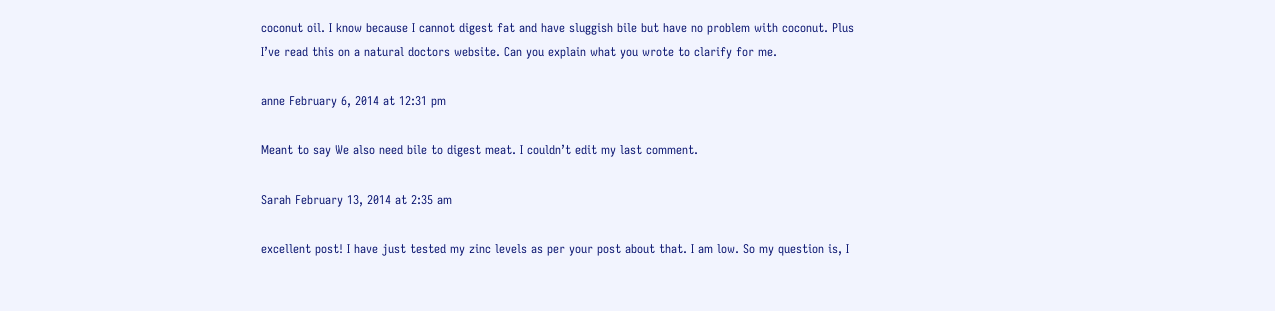coconut oil. I know because I cannot digest fat and have sluggish bile but have no problem with coconut. Plus I’ve read this on a natural doctors website. Can you explain what you wrote to clarify for me.

anne February 6, 2014 at 12:31 pm

Meant to say We also need bile to digest meat. I couldn’t edit my last comment.

Sarah February 13, 2014 at 2:35 am

excellent post! I have just tested my zinc levels as per your post about that. I am low. So my question is, I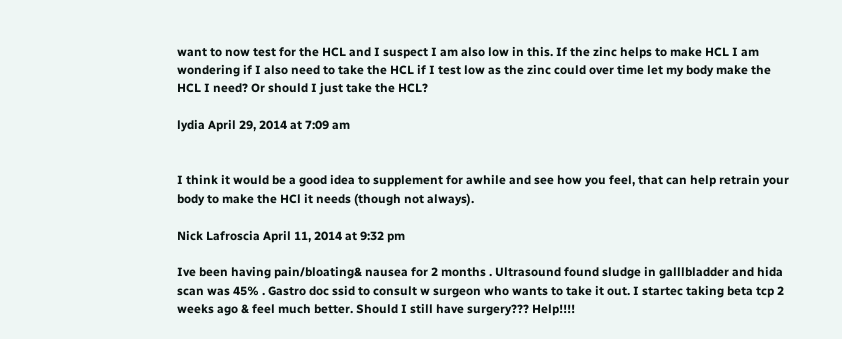want to now test for the HCL and I suspect I am also low in this. If the zinc helps to make HCL I am wondering if I also need to take the HCL if I test low as the zinc could over time let my body make the HCL I need? Or should I just take the HCL?

lydia April 29, 2014 at 7:09 am


I think it would be a good idea to supplement for awhile and see how you feel, that can help retrain your body to make the HCl it needs (though not always).

Nick Lafroscia April 11, 2014 at 9:32 pm

Ive been having pain/bloating& nausea for 2 months . Ultrasound found sludge in galllbladder and hida scan was 45% . Gastro doc ssid to consult w surgeon who wants to take it out. I startec taking beta tcp 2 weeks ago & feel much better. Should I still have surgery??? Help!!!!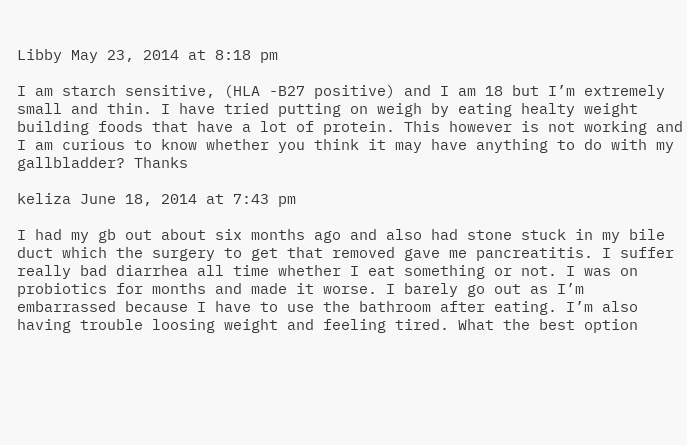Libby May 23, 2014 at 8:18 pm

I am starch sensitive, (HLA -B27 positive) and I am 18 but I’m extremely small and thin. I have tried putting on weigh by eating healty weight building foods that have a lot of protein. This however is not working and I am curious to know whether you think it may have anything to do with my gallbladder? Thanks

keliza June 18, 2014 at 7:43 pm

I had my gb out about six months ago and also had stone stuck in my bile duct which the surgery to get that removed gave me pancreatitis. I suffer really bad diarrhea all time whether I eat something or not. I was on probiotics for months and made it worse. I barely go out as I’m embarrassed because I have to use the bathroom after eating. I’m also having trouble loosing weight and feeling tired. What the best option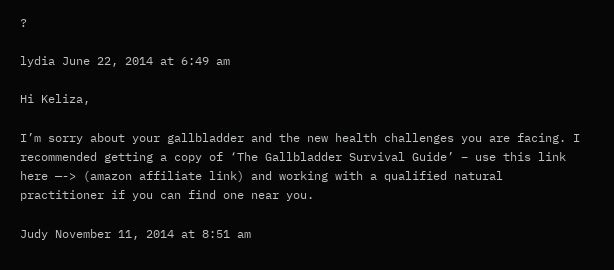?

lydia June 22, 2014 at 6:49 am

Hi Keliza,

I’m sorry about your gallbladder and the new health challenges you are facing. I recommended getting a copy of ‘The Gallbladder Survival Guide’ – use this link here —-> (amazon affiliate link) and working with a qualified natural practitioner if you can find one near you.

Judy November 11, 2014 at 8:51 am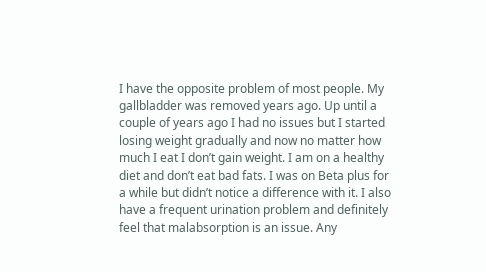I have the opposite problem of most people. My gallbladder was removed years ago. Up until a couple of years ago I had no issues but I started losing weight gradually and now no matter how much I eat I don’t gain weight. I am on a healthy diet and don’t eat bad fats. I was on Beta plus for a while but didn’t notice a difference with it. I also have a frequent urination problem and definitely feel that malabsorption is an issue. Any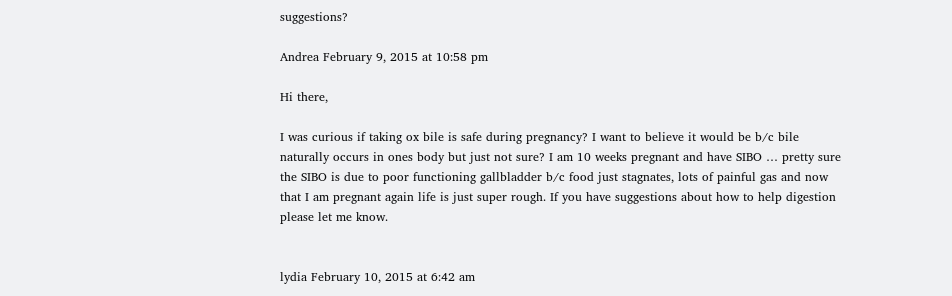suggestions?

Andrea February 9, 2015 at 10:58 pm

Hi there,

I was curious if taking ox bile is safe during pregnancy? I want to believe it would be b/c bile naturally occurs in ones body but just not sure? I am 10 weeks pregnant and have SIBO … pretty sure the SIBO is due to poor functioning gallbladder b/c food just stagnates, lots of painful gas and now that I am pregnant again life is just super rough. If you have suggestions about how to help digestion please let me know.


lydia February 10, 2015 at 6:42 am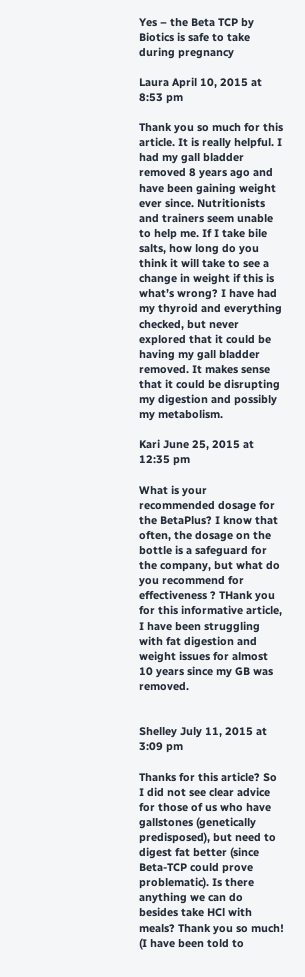Yes – the Beta TCP by Biotics is safe to take during pregnancy

Laura April 10, 2015 at 8:53 pm

Thank you so much for this article. It is really helpful. I had my gall bladder removed 8 years ago and have been gaining weight ever since. Nutritionists and trainers seem unable to help me. If I take bile salts, how long do you think it will take to see a change in weight if this is what’s wrong? I have had my thyroid and everything checked, but never explored that it could be having my gall bladder removed. It makes sense that it could be disrupting my digestion and possibly my metabolism.

Kari June 25, 2015 at 12:35 pm

What is your recommended dosage for the BetaPlus? I know that often, the dosage on the bottle is a safeguard for the company, but what do you recommend for effectiveness ? THank you for this informative article, I have been struggling with fat digestion and weight issues for almost 10 years since my GB was removed.


Shelley July 11, 2015 at 3:09 pm

Thanks for this article? So I did not see clear advice for those of us who have gallstones (genetically predisposed), but need to digest fat better (since Beta-TCP could prove problematic). Is there anything we can do besides take HCl with meals? Thank you so much! (I have been told to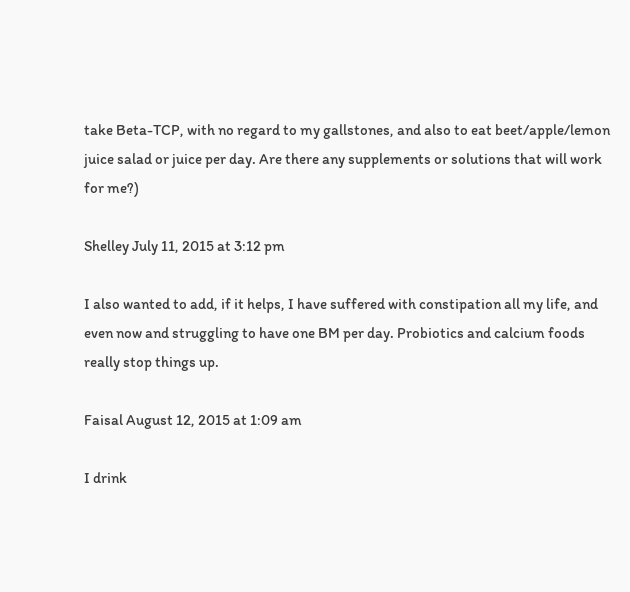take Beta-TCP, with no regard to my gallstones, and also to eat beet/apple/lemon juice salad or juice per day. Are there any supplements or solutions that will work for me?)

Shelley July 11, 2015 at 3:12 pm

I also wanted to add, if it helps, I have suffered with constipation all my life, and even now and struggling to have one BM per day. Probiotics and calcium foods really stop things up.

Faisal August 12, 2015 at 1:09 am

I drink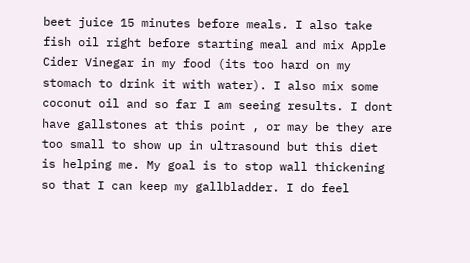beet juice 15 minutes before meals. I also take fish oil right before starting meal and mix Apple Cider Vinegar in my food (its too hard on my stomach to drink it with water). I also mix some coconut oil and so far I am seeing results. I dont have gallstones at this point , or may be they are too small to show up in ultrasound but this diet is helping me. My goal is to stop wall thickening so that I can keep my gallbladder. I do feel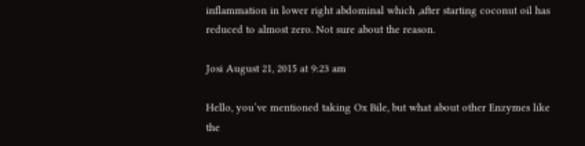inflammation in lower right abdominal which ,after starting coconut oil has reduced to almost zero. Not sure about the reason.

Josi August 21, 2015 at 9:23 am

Hello, you’ve mentioned taking Ox Bile, but what about other Enzymes like the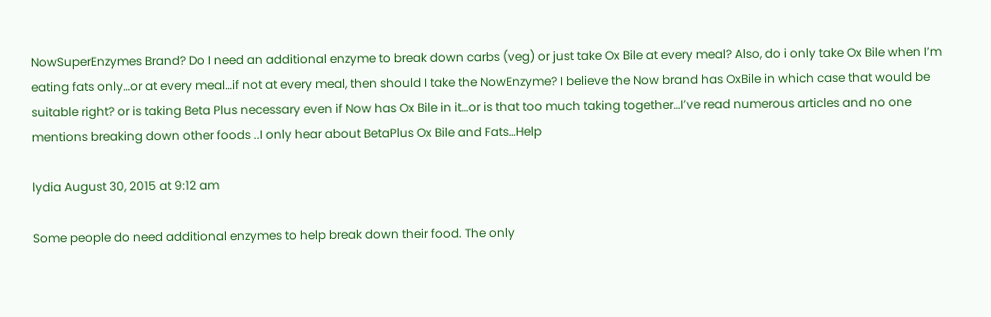NowSuperEnzymes Brand? Do I need an additional enzyme to break down carbs (veg) or just take Ox Bile at every meal? Also, do i only take Ox Bile when I’m eating fats only…or at every meal…if not at every meal, then should I take the NowEnzyme? I believe the Now brand has OxBile in which case that would be suitable right? or is taking Beta Plus necessary even if Now has Ox Bile in it…or is that too much taking together…I’ve read numerous articles and no one mentions breaking down other foods ..I only hear about BetaPlus Ox Bile and Fats…Help

lydia August 30, 2015 at 9:12 am

Some people do need additional enzymes to help break down their food. The only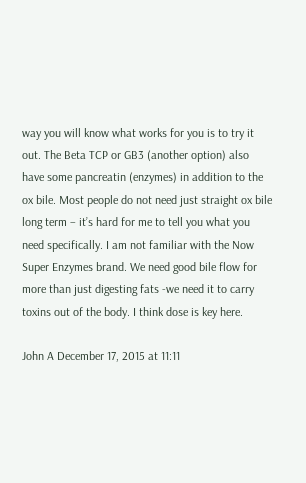way you will know what works for you is to try it out. The Beta TCP or GB3 (another option) also have some pancreatin (enzymes) in addition to the ox bile. Most people do not need just straight ox bile long term – it’s hard for me to tell you what you need specifically. I am not familiar with the Now Super Enzymes brand. We need good bile flow for more than just digesting fats -we need it to carry toxins out of the body. I think dose is key here.

John A December 17, 2015 at 11:11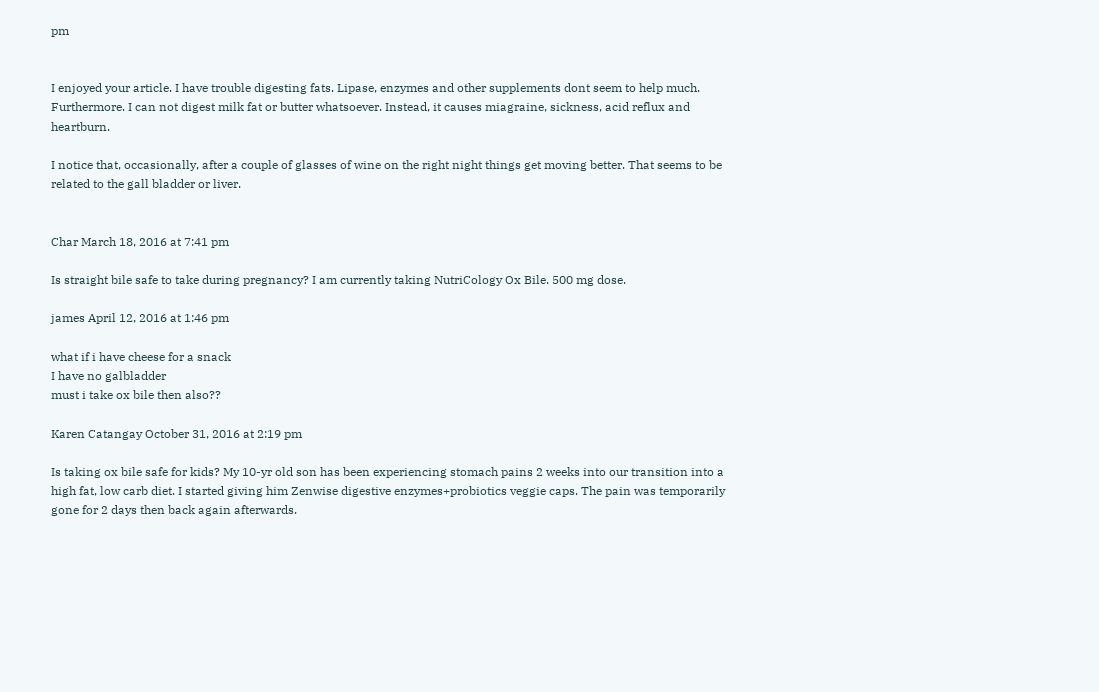pm


I enjoyed your article. I have trouble digesting fats. Lipase, enzymes and other supplements dont seem to help much. Furthermore. I can not digest milk fat or butter whatsoever. Instead, it causes miagraine, sickness, acid reflux and heartburn.

I notice that, occasionally, after a couple of glasses of wine on the right night things get moving better. That seems to be related to the gall bladder or liver.


Char March 18, 2016 at 7:41 pm

Is straight bile safe to take during pregnancy? I am currently taking NutriCology Ox Bile. 500 mg dose.

james April 12, 2016 at 1:46 pm

what if i have cheese for a snack
I have no galbladder
must i take ox bile then also??

Karen Catangay October 31, 2016 at 2:19 pm

Is taking ox bile safe for kids? My 10-yr old son has been experiencing stomach pains 2 weeks into our transition into a high fat, low carb diet. I started giving him Zenwise digestive enzymes+probiotics veggie caps. The pain was temporarily gone for 2 days then back again afterwards.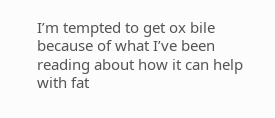I’m tempted to get ox bile because of what I’ve been reading about how it can help with fat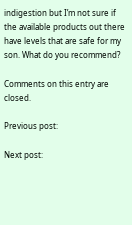indigestion but I’m not sure if the available products out there have levels that are safe for my son. What do you recommend?

Comments on this entry are closed.

Previous post:

Next post: